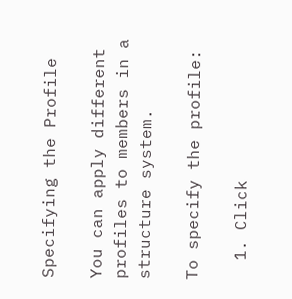Specifying the Profile

You can apply different profiles to members in a structure system.

To specify the profile:

  1. Click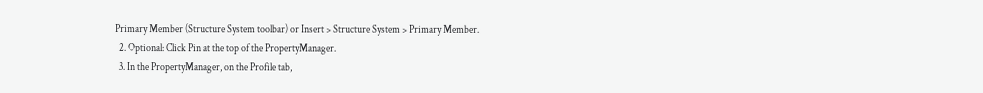Primary Member (Structure System toolbar) or Insert > Structure System > Primary Member.
  2. Optional: Click Pin at the top of the PropertyManager.
  3. In the PropertyManager, on the Profile tab,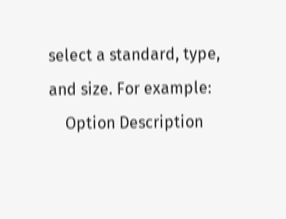select a standard, type, and size. For example:
    Option Description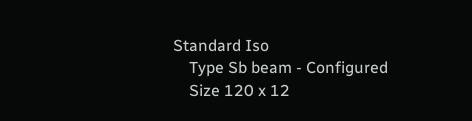Standard Iso
    Type Sb beam - Configured
    Size 120 x 12